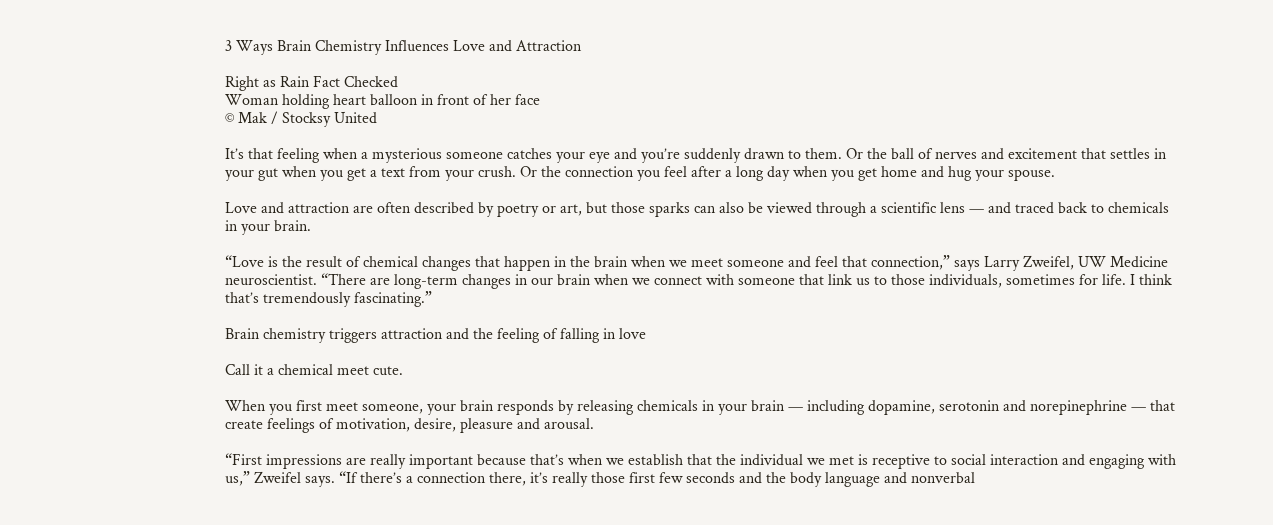3 Ways Brain Chemistry Influences Love and Attraction

Right as Rain Fact Checked
Woman holding heart balloon in front of her face
© Mak / Stocksy United

It’s that feeling when a mysterious someone catches your eye and you’re suddenly drawn to them. Or the ball of nerves and excitement that settles in your gut when you get a text from your crush. Or the connection you feel after a long day when you get home and hug your spouse.

Love and attraction are often described by poetry or art, but those sparks can also be viewed through a scientific lens — and traced back to chemicals in your brain.

“Love is the result of chemical changes that happen in the brain when we meet someone and feel that connection,” says Larry Zweifel, UW Medicine neuroscientist. “There are long-term changes in our brain when we connect with someone that link us to those individuals, sometimes for life. I think that’s tremendously fascinating.”

Brain chemistry triggers attraction and the feeling of falling in love

Call it a chemical meet cute.

When you first meet someone, your brain responds by releasing chemicals in your brain — including dopamine, serotonin and norepinephrine — that create feelings of motivation, desire, pleasure and arousal.

“First impressions are really important because that’s when we establish that the individual we met is receptive to social interaction and engaging with us,” Zweifel says. “If there’s a connection there, it’s really those first few seconds and the body language and nonverbal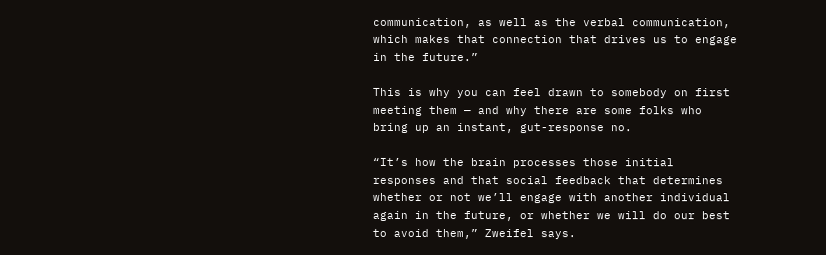communication, as well as the verbal communication, which makes that connection that drives us to engage in the future.”

This is why you can feel drawn to somebody on first meeting them — and why there are some folks who bring up an instant, gut-response no.

“It’s how the brain processes those initial responses and that social feedback that determines whether or not we’ll engage with another individual again in the future, or whether we will do our best to avoid them,” Zweifel says.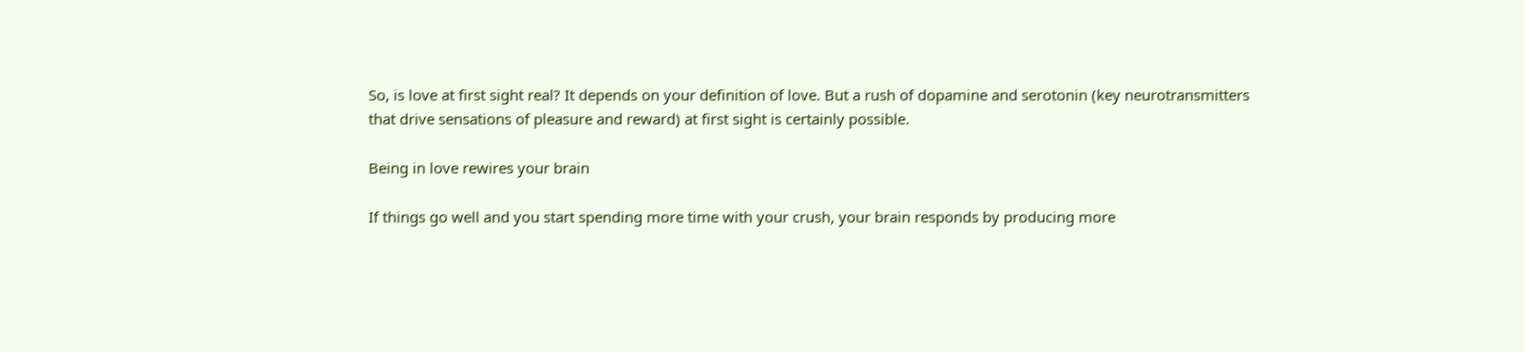So, is love at first sight real? It depends on your definition of love. But a rush of dopamine and serotonin (key neurotransmitters that drive sensations of pleasure and reward) at first sight is certainly possible.

Being in love rewires your brain

If things go well and you start spending more time with your crush, your brain responds by producing more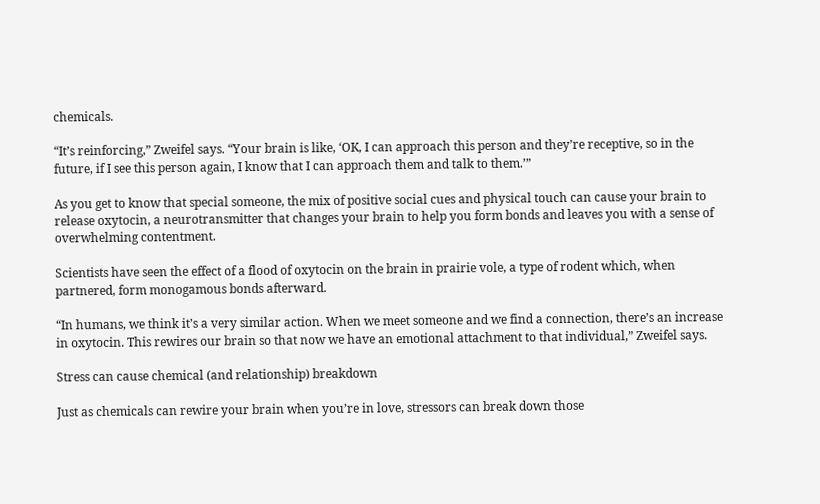chemicals.

“It’s reinforcing,” Zweifel says. “Your brain is like, ‘OK, I can approach this person and they’re receptive, so in the future, if I see this person again, I know that I can approach them and talk to them.’”

As you get to know that special someone, the mix of positive social cues and physical touch can cause your brain to release oxytocin, a neurotransmitter that changes your brain to help you form bonds and leaves you with a sense of overwhelming contentment.

Scientists have seen the effect of a flood of oxytocin on the brain in prairie vole, a type of rodent which, when partnered, form monogamous bonds afterward.

“In humans, we think it’s a very similar action. When we meet someone and we find a connection, there’s an increase in oxytocin. This rewires our brain so that now we have an emotional attachment to that individual,” Zweifel says.

Stress can cause chemical (and relationship) breakdown

Just as chemicals can rewire your brain when you’re in love, stressors can break down those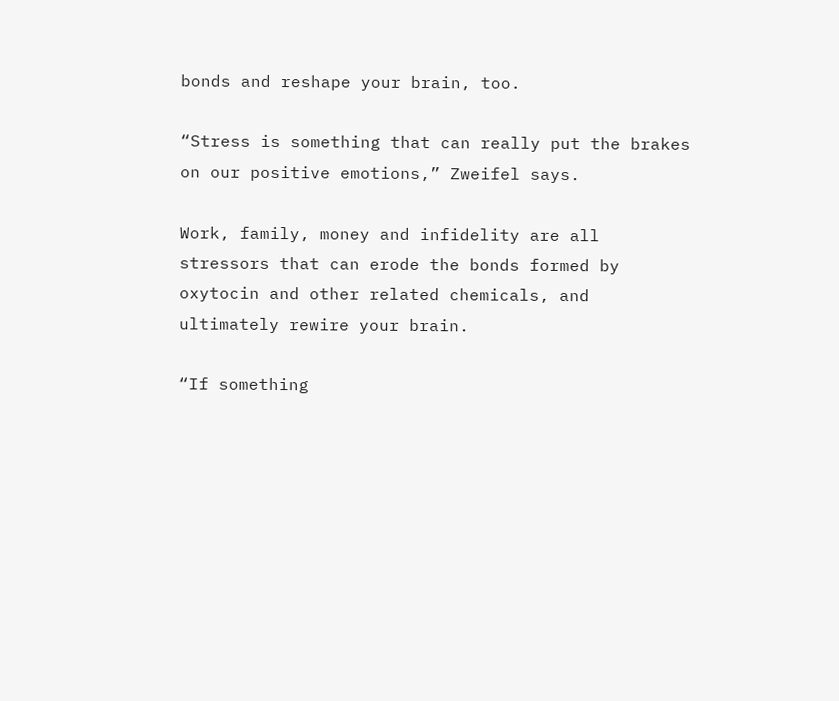bonds and reshape your brain, too.

“Stress is something that can really put the brakes on our positive emotions,” Zweifel says.

Work, family, money and infidelity are all stressors that can erode the bonds formed by oxytocin and other related chemicals, and ultimately rewire your brain.

“If something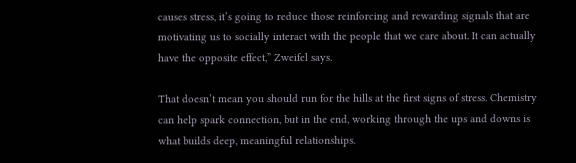causes stress, it’s going to reduce those reinforcing and rewarding signals that are motivating us to socially interact with the people that we care about. It can actually have the opposite effect,” Zweifel says.

That doesn’t mean you should run for the hills at the first signs of stress. Chemistry can help spark connection, but in the end, working through the ups and downs is what builds deep, meaningful relationships.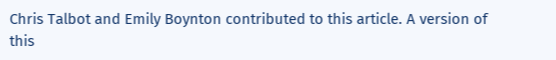Chris Talbot and Emily Boynton contributed to this article. A version of this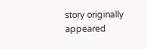story originally appeared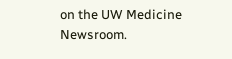on the UW Medicine Newsroom.